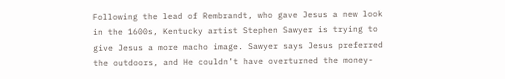Following the lead of Rembrandt, who gave Jesus a new look in the 1600s, Kentucky artist Stephen Sawyer is trying to give Jesus a more macho image. Sawyer says Jesus preferred the outdoors, and He couldn’t have overturned the money-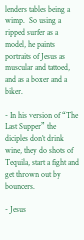lenders tables being a wimp.  So using a ripped surfer as a model, he paints portraits of Jesus as muscular and tattoed, and as a boxer and a biker.

- In his version of “The Last Supper” the diciples don’t drink wine, they do shots of Tequila, start a fight and get thrown out by bouncers.

- Jesus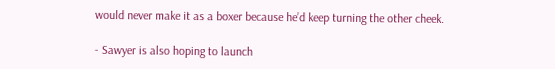would never make it as a boxer because he’d keep turning the other cheek.

- Sawyer is also hoping to launch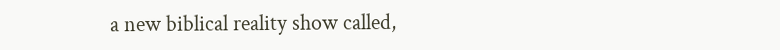a new biblical reality show called,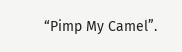“Pimp My Camel”.